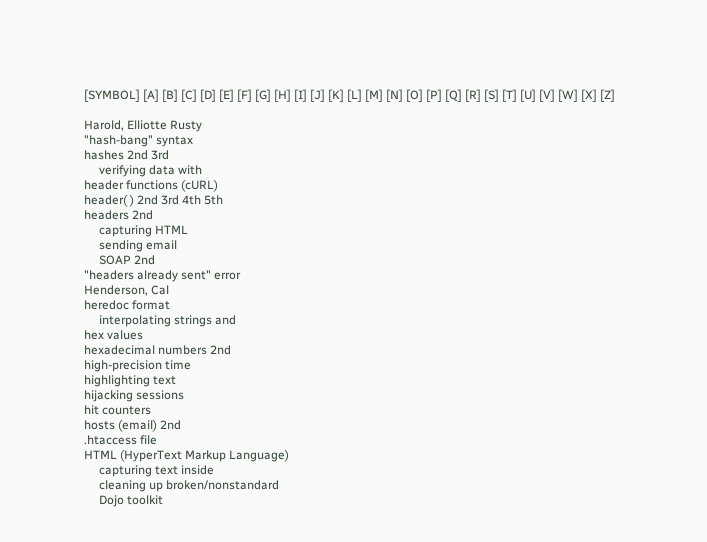[SYMBOL] [A] [B] [C] [D] [E] [F] [G] [H] [I] [J] [K] [L] [M] [N] [O] [P] [Q] [R] [S] [T] [U] [V] [W] [X] [Z]

Harold, Elliotte Rusty
"hash-bang" syntax
hashes 2nd 3rd
     verifying data with
header functions (cURL)
header( ) 2nd 3rd 4th 5th
headers 2nd
     capturing HTML
     sending email
     SOAP 2nd
"headers already sent" error
Henderson, Cal
heredoc format
     interpolating strings and
hex values
hexadecimal numbers 2nd
high-precision time
highlighting text
hijacking sessions
hit counters
hosts (email) 2nd
.htaccess file
HTML (HyperText Markup Language)
     capturing text inside
     cleaning up broken/nonstandard
     Dojo toolkit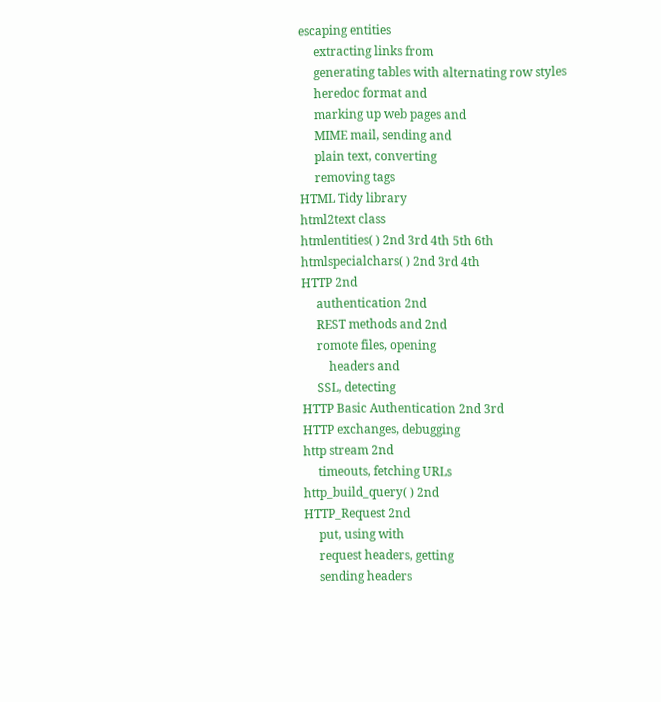escaping entities
     extracting links from
     generating tables with alternating row styles
     heredoc format and
     marking up web pages and
     MIME mail, sending and
     plain text, converting
     removing tags
HTML Tidy library
html2text class
htmlentities( ) 2nd 3rd 4th 5th 6th
htmlspecialchars( ) 2nd 3rd 4th
HTTP 2nd
     authentication 2nd
     REST methods and 2nd
     romote files, opening
         headers and
     SSL, detecting
HTTP Basic Authentication 2nd 3rd
HTTP exchanges, debugging
http stream 2nd
     timeouts, fetching URLs
http_build_query( ) 2nd
HTTP_Request 2nd
     put, using with
     request headers, getting
     sending headers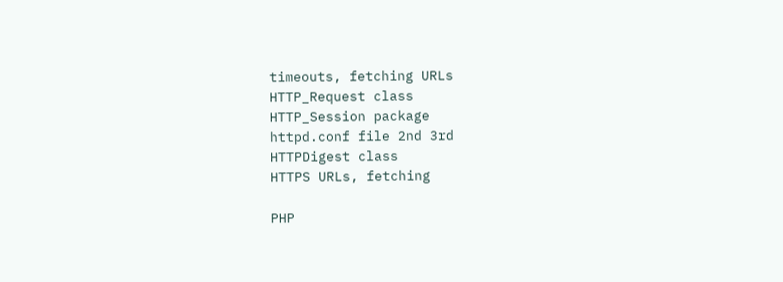timeouts, fetching URLs
HTTP_Request class
HTTP_Session package
httpd.conf file 2nd 3rd
HTTPDigest class
HTTPS URLs, fetching

PHP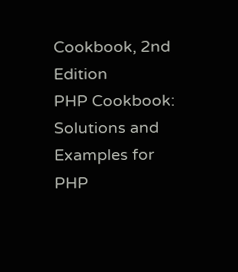Cookbook, 2nd Edition
PHP Cookbook: Solutions and Examples for PHP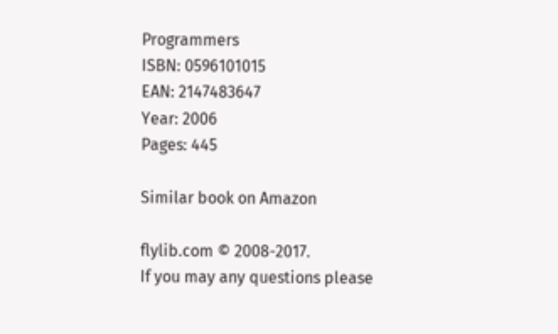Programmers
ISBN: 0596101015
EAN: 2147483647
Year: 2006
Pages: 445

Similar book on Amazon

flylib.com © 2008-2017.
If you may any questions please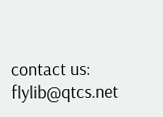contact us: flylib@qtcs.net